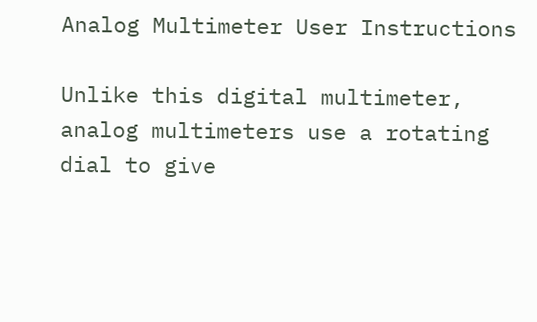Analog Multimeter User Instructions

Unlike this digital multimeter, analog multimeters use a rotating dial to give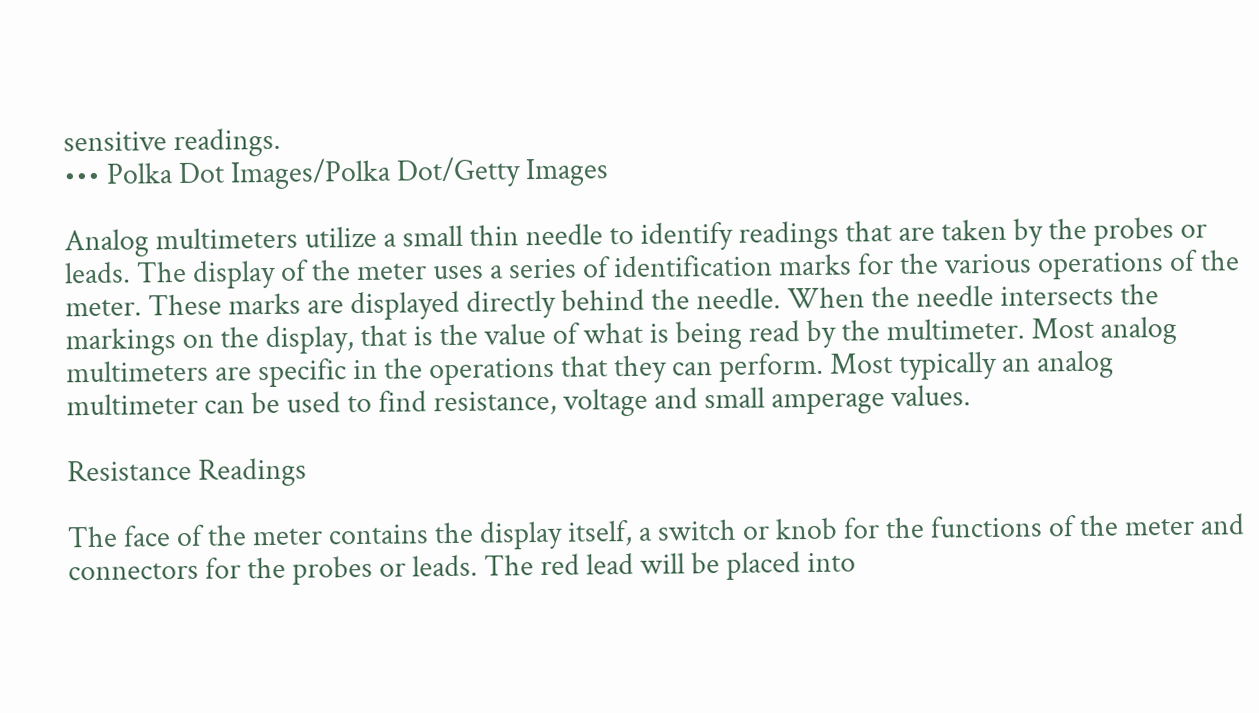sensitive readings.
••• Polka Dot Images/Polka Dot/Getty Images

Analog multimeters utilize a small thin needle to identify readings that are taken by the probes or leads. The display of the meter uses a series of identification marks for the various operations of the meter. These marks are displayed directly behind the needle. When the needle intersects the markings on the display, that is the value of what is being read by the multimeter. Most analog multimeters are specific in the operations that they can perform. Most typically an analog multimeter can be used to find resistance, voltage and small amperage values.

Resistance Readings

The face of the meter contains the display itself, a switch or knob for the functions of the meter and connectors for the probes or leads. The red lead will be placed into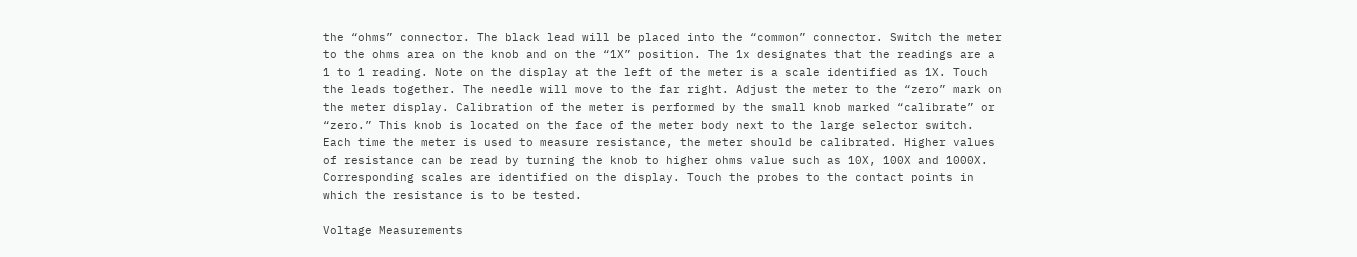the “ohms” connector. The black lead will be placed into the “common” connector. Switch the meter to the ohms area on the knob and on the “1X” position. The 1x designates that the readings are a 1 to 1 reading. Note on the display at the left of the meter is a scale identified as 1X. Touch the leads together. The needle will move to the far right. Adjust the meter to the “zero” mark on the meter display. Calibration of the meter is performed by the small knob marked “calibrate” or “zero.” This knob is located on the face of the meter body next to the large selector switch. Each time the meter is used to measure resistance, the meter should be calibrated. Higher values of resistance can be read by turning the knob to higher ohms value such as 10X, 100X and 1000X. Corresponding scales are identified on the display. Touch the probes to the contact points in which the resistance is to be tested.

Voltage Measurements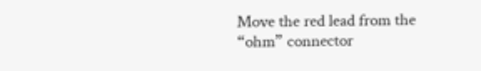Move the red lead from the “ohm” connector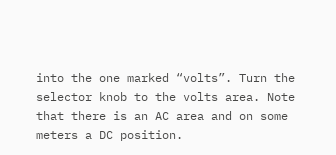into the one marked “volts”. Turn the selector knob to the volts area. Note that there is an AC area and on some meters a DC position.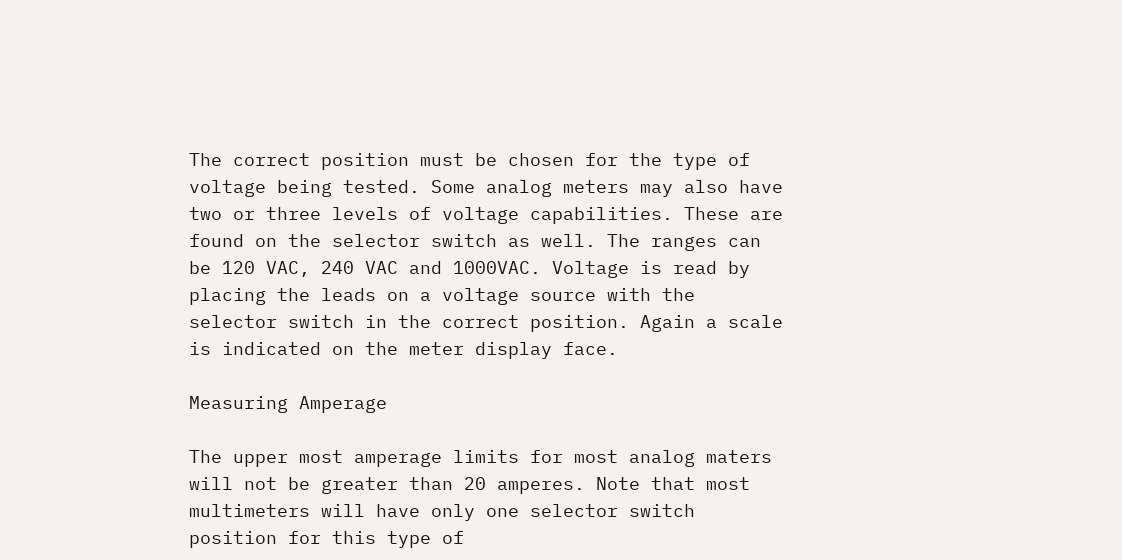The correct position must be chosen for the type of voltage being tested. Some analog meters may also have two or three levels of voltage capabilities. These are found on the selector switch as well. The ranges can be 120 VAC, 240 VAC and 1000VAC. Voltage is read by placing the leads on a voltage source with the selector switch in the correct position. Again a scale is indicated on the meter display face.

Measuring Amperage

The upper most amperage limits for most analog maters will not be greater than 20 amperes. Note that most multimeters will have only one selector switch position for this type of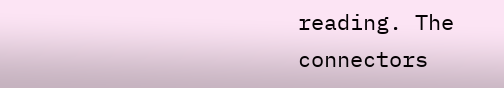reading. The connectors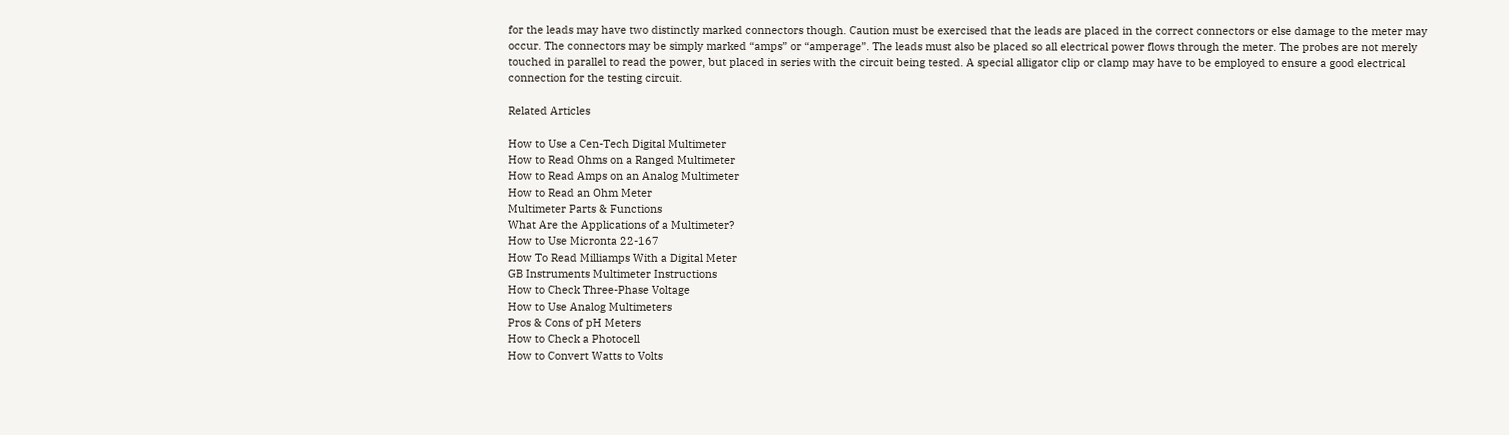for the leads may have two distinctly marked connectors though. Caution must be exercised that the leads are placed in the correct connectors or else damage to the meter may occur. The connectors may be simply marked “amps” or “amperage”. The leads must also be placed so all electrical power flows through the meter. The probes are not merely touched in parallel to read the power, but placed in series with the circuit being tested. A special alligator clip or clamp may have to be employed to ensure a good electrical connection for the testing circuit.

Related Articles

How to Use a Cen-Tech Digital Multimeter
How to Read Ohms on a Ranged Multimeter
How to Read Amps on an Analog Multimeter
How to Read an Ohm Meter
Multimeter Parts & Functions
What Are the Applications of a Multimeter?
How to Use Micronta 22-167
How To Read Milliamps With a Digital Meter
GB Instruments Multimeter Instructions
How to Check Three-Phase Voltage
How to Use Analog Multimeters
Pros & Cons of pH Meters
How to Check a Photocell
How to Convert Watts to Volts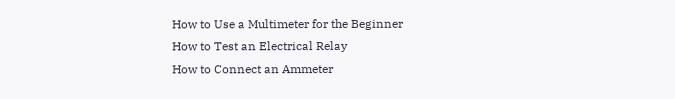How to Use a Multimeter for the Beginner
How to Test an Electrical Relay
How to Connect an Ammeter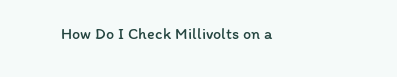How Do I Check Millivolts on a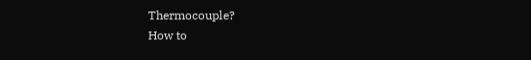Thermocouple?
How to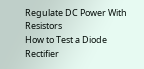Regulate DC Power With Resistors
How to Test a Diode Rectifier